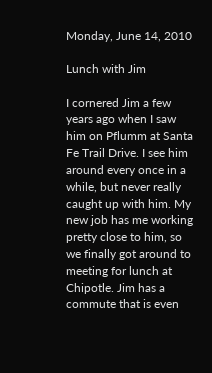Monday, June 14, 2010

Lunch with Jim

I cornered Jim a few years ago when I saw him on Pflumm at Santa Fe Trail Drive. I see him around every once in a while, but never really caught up with him. My new job has me working pretty close to him, so we finally got around to meeting for lunch at Chipotle. Jim has a commute that is even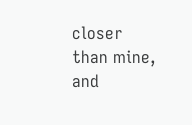closer than mine, and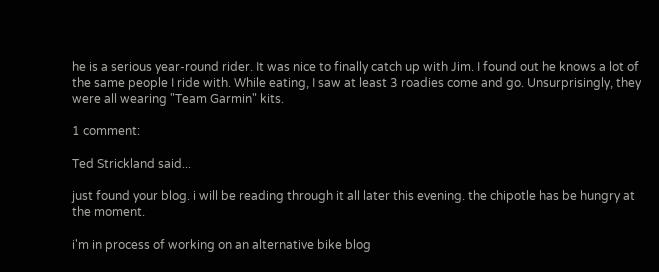he is a serious year-round rider. It was nice to finally catch up with Jim. I found out he knows a lot of the same people I ride with. While eating, I saw at least 3 roadies come and go. Unsurprisingly, they were all wearing "Team Garmin" kits.

1 comment:

Ted Strickland said...

just found your blog. i will be reading through it all later this evening. the chipotle has be hungry at the moment.

i'm in process of working on an alternative bike blog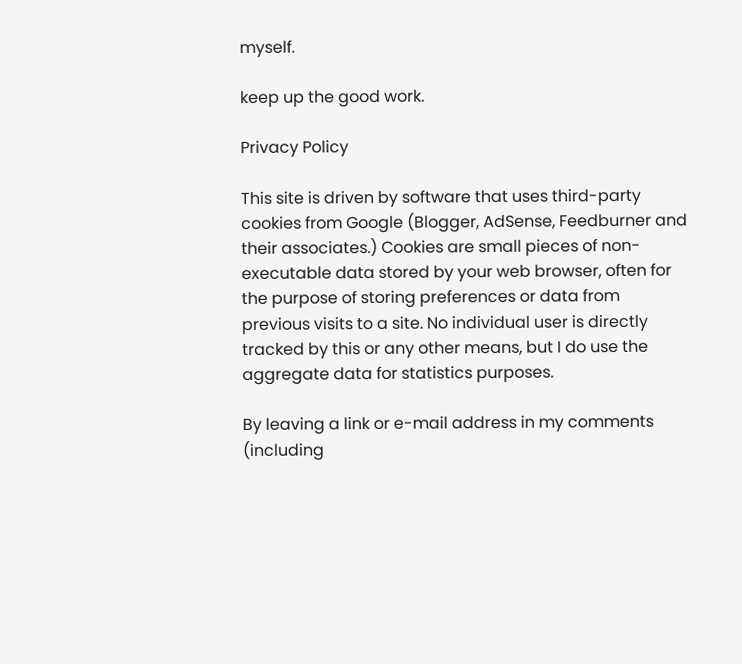myself.

keep up the good work.

Privacy Policy

This site is driven by software that uses third-party cookies from Google (Blogger, AdSense, Feedburner and their associates.) Cookies are small pieces of non-executable data stored by your web browser, often for the purpose of storing preferences or data from previous visits to a site. No individual user is directly tracked by this or any other means, but I do use the aggregate data for statistics purposes.

By leaving a link or e-mail address in my comments (including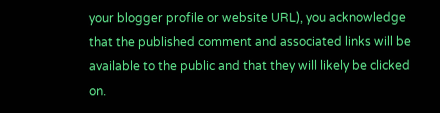your blogger profile or website URL), you acknowledge that the published comment and associated links will be available to the public and that they will likely be clicked on.